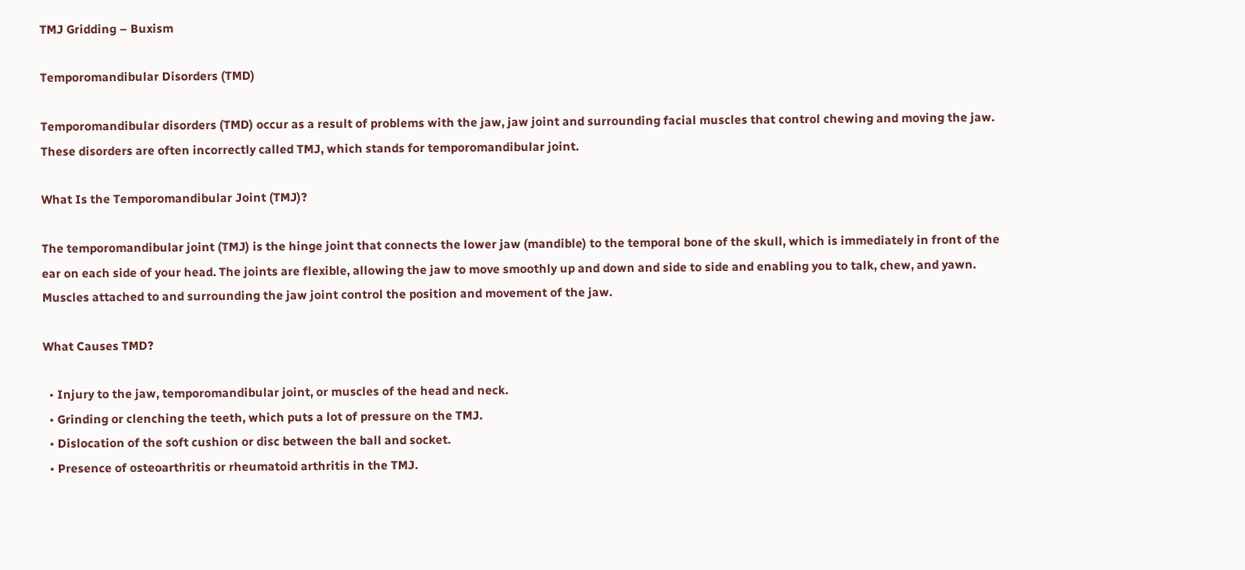TMJ Gridding – Buxism

Temporomandibular Disorders (TMD)

Temporomandibular disorders (TMD) occur as a result of problems with the jaw, jaw joint and surrounding facial muscles that control chewing and moving the jaw. These disorders are often incorrectly called TMJ, which stands for temporomandibular joint.

What Is the Temporomandibular Joint (TMJ)?

The temporomandibular joint (TMJ) is the hinge joint that connects the lower jaw (mandible) to the temporal bone of the skull, which is immediately in front of the ear on each side of your head. The joints are flexible, allowing the jaw to move smoothly up and down and side to side and enabling you to talk, chew, and yawn. Muscles attached to and surrounding the jaw joint control the position and movement of the jaw.

What Causes TMD?

  • Injury to the jaw, temporomandibular joint, or muscles of the head and neck.
  • Grinding or clenching the teeth, which puts a lot of pressure on the TMJ.
  • Dislocation of the soft cushion or disc between the ball and socket.
  • Presence of osteoarthritis or rheumatoid arthritis in the TMJ.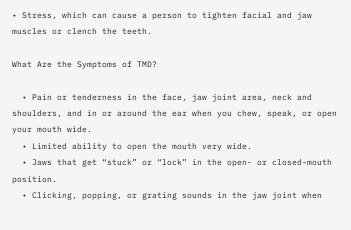• Stress, which can cause a person to tighten facial and jaw muscles or clench the teeth.

What Are the Symptoms of TMD?

  • Pain or tenderness in the face, jaw joint area, neck and shoulders, and in or around the ear when you chew, speak, or open your mouth wide.
  • Limited ability to open the mouth very wide.
  • Jaws that get “stuck” or “lock” in the open- or closed-mouth position.
  • Clicking, popping, or grating sounds in the jaw joint when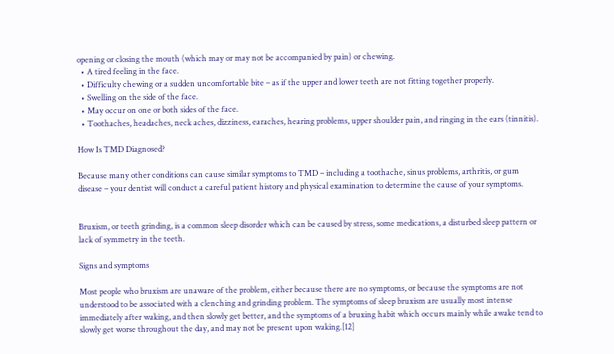opening or closing the mouth (which may or may not be accompanied by pain) or chewing.
  • A tired feeling in the face.
  • Difficulty chewing or a sudden uncomfortable bite – as if the upper and lower teeth are not fitting together properly.
  • Swelling on the side of the face.
  • May occur on one or both sides of the face.
  • Toothaches, headaches, neck aches, dizziness, earaches, hearing problems, upper shoulder pain, and ringing in the ears (tinnitis).

How Is TMD Diagnosed?

Because many other conditions can cause similar symptoms to TMD – including a toothache, sinus problems, arthritis, or gum disease – your dentist will conduct a careful patient history and physical examination to determine the cause of your symptoms.


Bruxism, or teeth grinding, is a common sleep disorder which can be caused by stress, some medications, a disturbed sleep pattern or lack of symmetry in the teeth.

Signs and symptoms

Most people who bruxism are unaware of the problem, either because there are no symptoms, or because the symptoms are not understood to be associated with a clenching and grinding problem. The symptoms of sleep bruxism are usually most intense immediately after waking, and then slowly get better, and the symptoms of a bruxing habit which occurs mainly while awake tend to slowly get worse throughout the day, and may not be present upon waking.[12]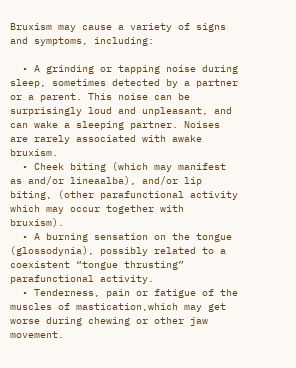Bruxism may cause a variety of signs and symptoms, including:

  • A grinding or tapping noise during sleep, sometimes detected by a partner or a parent. This noise can be surprisingly loud and unpleasant, and can wake a sleeping partner. Noises are rarely associated with awake bruxism.
  • Cheek biting (which may manifest as and/or lineaalba), and/or lip biting, (other parafunctional activity which may occur together with bruxism).
  • A burning sensation on the tongue (glossodynia), possibly related to a coexistent “tongue thrusting” parafunctional activity.
  • Tenderness, pain or fatigue of the muscles of mastication,which may get worse during chewing or other jaw movement.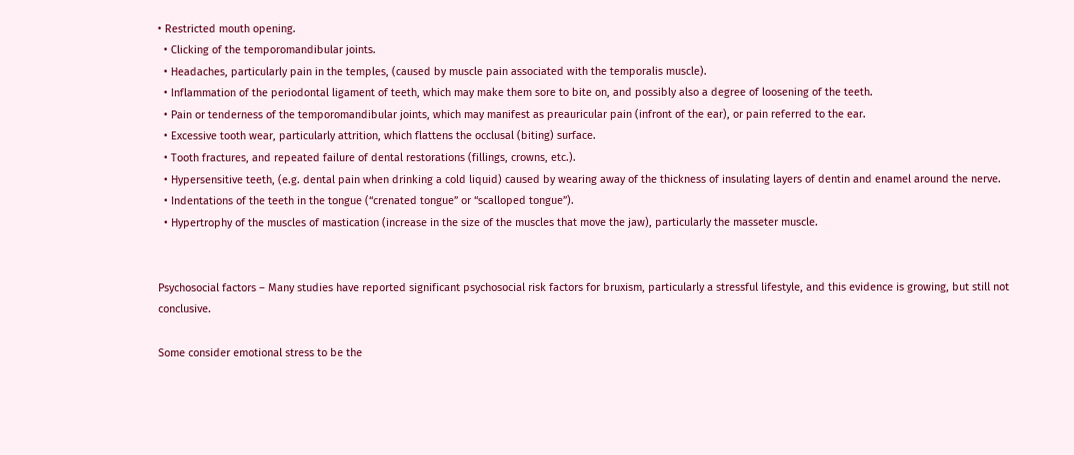• Restricted mouth opening.
  • Clicking of the temporomandibular joints.
  • Headaches, particularly pain in the temples, (caused by muscle pain associated with the temporalis muscle).
  • Inflammation of the periodontal ligament of teeth, which may make them sore to bite on, and possibly also a degree of loosening of the teeth.
  • Pain or tenderness of the temporomandibular joints, which may manifest as preauricular pain (infront of the ear), or pain referred to the ear.
  • Excessive tooth wear, particularly attrition, which flattens the occlusal (biting) surface.
  • Tooth fractures, and repeated failure of dental restorations (fillings, crowns, etc.).
  • Hypersensitive teeth, (e.g. dental pain when drinking a cold liquid) caused by wearing away of the thickness of insulating layers of dentin and enamel around the nerve.
  • Indentations of the teeth in the tongue (“crenated tongue” or “scalloped tongue”).
  • Hypertrophy of the muscles of mastication (increase in the size of the muscles that move the jaw), particularly the masseter muscle.


Psychosocial factors – Many studies have reported significant psychosocial risk factors for bruxism, particularly a stressful lifestyle, and this evidence is growing, but still not conclusive.

Some consider emotional stress to be the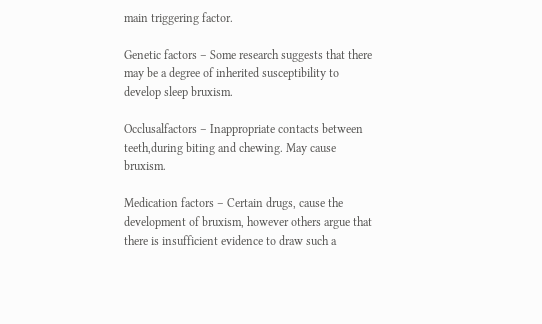main triggering factor.

Genetic factors – Some research suggests that there may be a degree of inherited susceptibility to develop sleep bruxism.

Occlusalfactors – Inappropriate contacts between teeth,during biting and chewing. May cause bruxism.

Medication factors – Certain drugs, cause the development of bruxism, however others argue that there is insufficient evidence to draw such a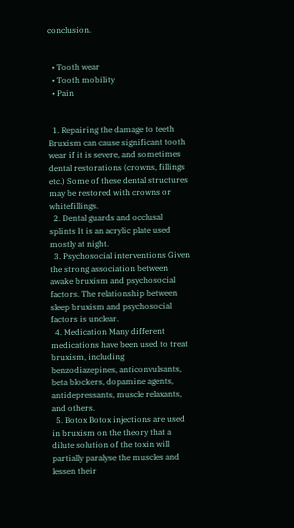conclusion.


  • Tooth wear
  • Tooth mobility
  • Pain


  1. Repairing the damage to teeth Bruxism can cause significant tooth wear if it is severe, and sometimes dental restorations (crowns, fillings etc.) Some of these dental structures may be restored with crowns or whitefillings.
  2. Dental guards and occlusal splints It is an acrylic plate used mostly at night.
  3. Psychosocial interventions Given the strong association between awake bruxism and psychosocial factors. The relationship between sleep bruxism and psychosocial factors is unclear.
  4. Medication Many different medications have been used to treat bruxism, including benzodiazepines, anticonvulsants, beta blockers, dopamine agents, antidepressants, muscle relaxants, and others.
  5. Botox Botox injections are used in bruxism on the theory that a dilute solution of the toxin will partially paralyse the muscles and lessen their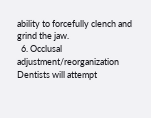ability to forcefully clench and grind the jaw.
  6. Occlusal adjustment/reorganization Dentists will attempt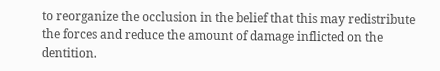to reorganize the occlusion in the belief that this may redistribute the forces and reduce the amount of damage inflicted on the dentition.